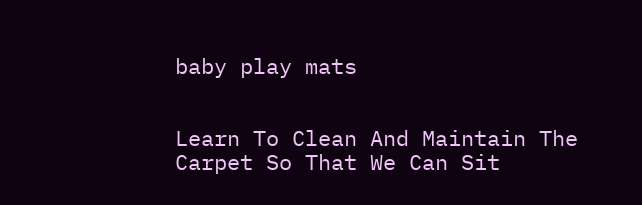baby play mats


Learn To Clean And Maintain The Carpet So That We Can Sit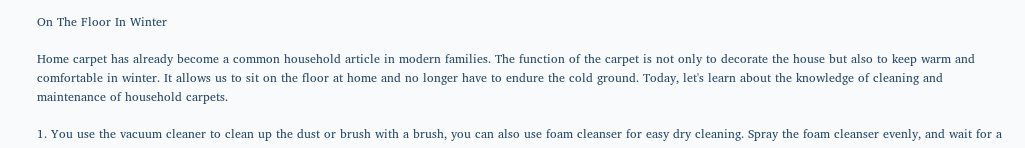On The Floor In Winter

Home carpet has already become a common household article in modern families. The function of the carpet is not only to decorate the house but also to keep warm and comfortable in winter. It allows us to sit on the floor at home and no longer have to endure the cold ground. Today, let's learn about the knowledge of cleaning and maintenance of household carpets.

1. You use the vacuum cleaner to clean up the dust or brush with a brush, you can also use foam cleanser for easy dry cleaning. Spray the foam cleanser evenly, and wait for a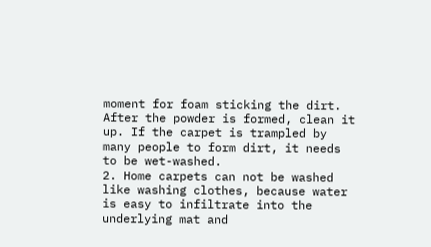moment for foam sticking the dirt. After the powder is formed, clean it up. If the carpet is trampled by many people to form dirt, it needs to be wet-washed.
2. Home carpets can not be washed like washing clothes, because water is easy to infiltrate into the underlying mat and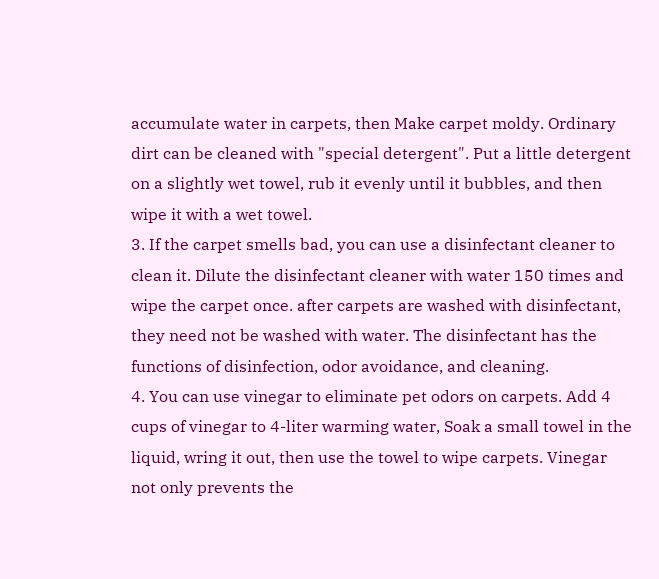accumulate water in carpets, then Make carpet moldy. Ordinary dirt can be cleaned with "special detergent". Put a little detergent on a slightly wet towel, rub it evenly until it bubbles, and then wipe it with a wet towel.
3. If the carpet smells bad, you can use a disinfectant cleaner to clean it. Dilute the disinfectant cleaner with water 150 times and wipe the carpet once. after carpets are washed with disinfectant, they need not be washed with water. The disinfectant has the functions of disinfection, odor avoidance, and cleaning.
4. You can use vinegar to eliminate pet odors on carpets. Add 4 cups of vinegar to 4-liter warming water, Soak a small towel in the liquid, wring it out, then use the towel to wipe carpets. Vinegar not only prevents the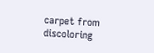carpet from discoloring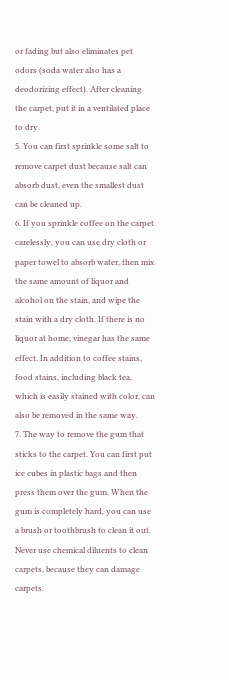or fading but also eliminates pet odors (soda water also has a deodorizing effect). After cleaning the carpet, put it in a ventilated place to dry.
5. You can first sprinkle some salt to remove carpet dust because salt can absorb dust, even the smallest dust can be cleaned up.
6. If you sprinkle coffee on the carpet carelessly, you can use dry cloth or paper towel to absorb water, then mix the same amount of liquor and alcohol on the stain, and wipe the stain with a dry cloth. If there is no liquor at home, vinegar has the same effect. In addition to coffee stains, food stains, including black tea, which is easily stained with color, can also be removed in the same way.
7. The way to remove the gum that sticks to the carpet. You can first put ice cubes in plastic bags and then press them over the gum. When the gum is completely hard, you can use a brush or toothbrush to clean it out. Never use chemical diluents to clean carpets, because they can damage carpets.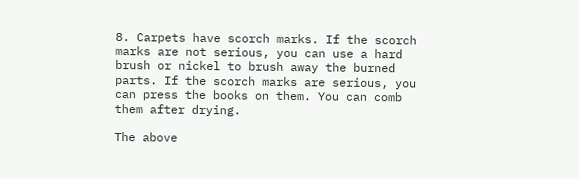8. Carpets have scorch marks. If the scorch marks are not serious, you can use a hard brush or nickel to brush away the burned parts. If the scorch marks are serious, you can press the books on them. You can comb them after drying.

The above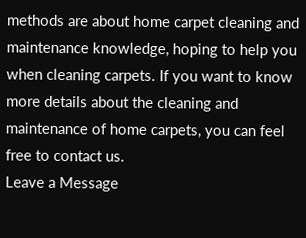methods are about home carpet cleaning and maintenance knowledge, hoping to help you when cleaning carpets. If you want to know more details about the cleaning and maintenance of home carpets, you can feel free to contact us.
Leave a Message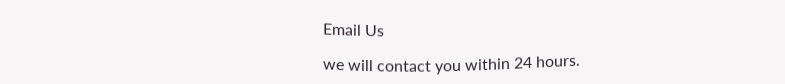Email Us

we will contact you within 24 hours.